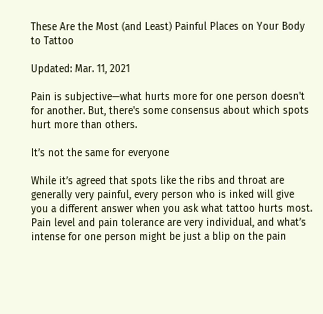These Are the Most (and Least) Painful Places on Your Body to Tattoo

Updated: Mar. 11, 2021

Pain is subjective—what hurts more for one person doesn't for another. But, there's some consensus about which spots hurt more than others.

It’s not the same for everyone

While it’s agreed that spots like the ribs and throat are generally very painful, every person who is inked will give you a different answer when you ask what tattoo hurts most. Pain level and pain tolerance are very individual, and what’s intense for one person might be just a blip on the pain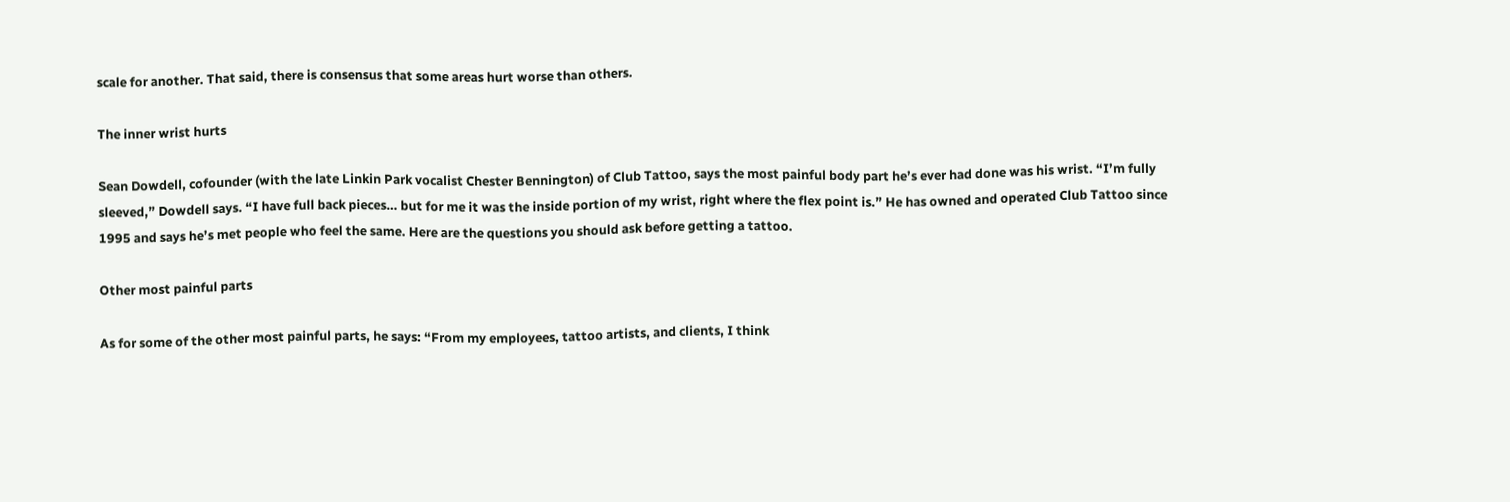scale for another. That said, there is consensus that some areas hurt worse than others.

The inner wrist hurts

Sean Dowdell, cofounder (with the late Linkin Park vocalist Chester Bennington) of Club Tattoo, says the most painful body part he’s ever had done was his wrist. “I’m fully sleeved,” Dowdell says. “I have full back pieces… but for me it was the inside portion of my wrist, right where the flex point is.” He has owned and operated Club Tattoo since 1995 and says he’s met people who feel the same. Here are the questions you should ask before getting a tattoo.

Other most painful parts

As for some of the other most painful parts, he says: “From my employees, tattoo artists, and clients, I think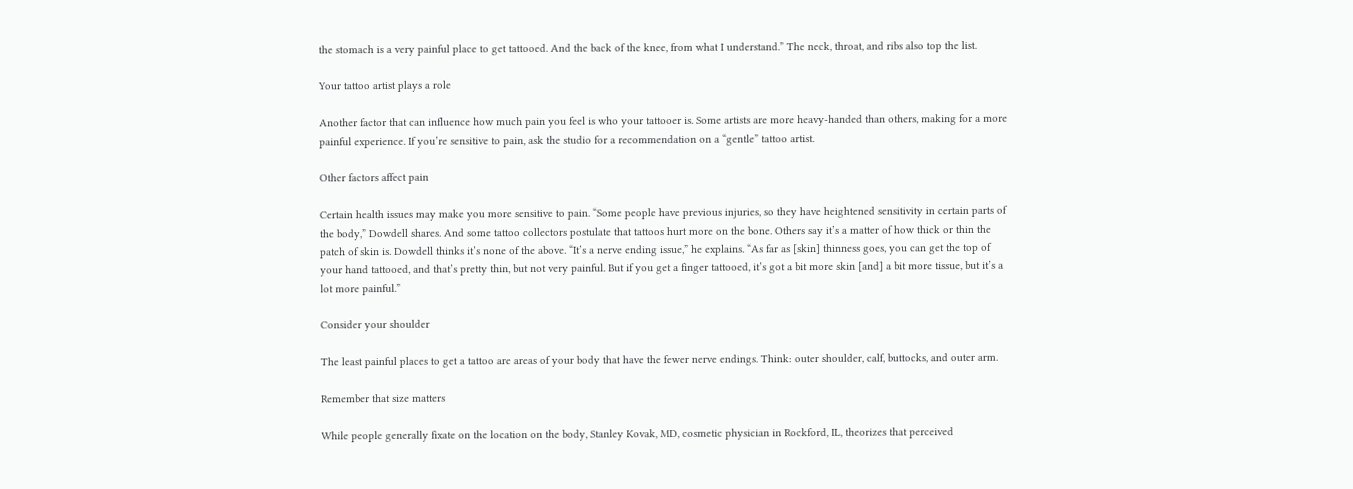the stomach is a very painful place to get tattooed. And the back of the knee, from what I understand.” The neck, throat, and ribs also top the list.

Your tattoo artist plays a role

Another factor that can influence how much pain you feel is who your tattooer is. Some artists are more heavy-handed than others, making for a more painful experience. If you’re sensitive to pain, ask the studio for a recommendation on a “gentle” tattoo artist.

Other factors affect pain

Certain health issues may make you more sensitive to pain. “Some people have previous injuries, so they have heightened sensitivity in certain parts of the body,” Dowdell shares. And some tattoo collectors postulate that tattoos hurt more on the bone. Others say it’s a matter of how thick or thin the patch of skin is. Dowdell thinks it’s none of the above. “It’s a nerve ending issue,” he explains. “As far as [skin] thinness goes, you can get the top of your hand tattooed, and that’s pretty thin, but not very painful. But if you get a finger tattooed, it’s got a bit more skin [and] a bit more tissue, but it’s a lot more painful.”

Consider your shoulder

The least painful places to get a tattoo are areas of your body that have the fewer nerve endings. Think: outer shoulder, calf, buttocks, and outer arm.

Remember that size matters

While people generally fixate on the location on the body, Stanley Kovak, MD, cosmetic physician in Rockford, IL, theorizes that perceived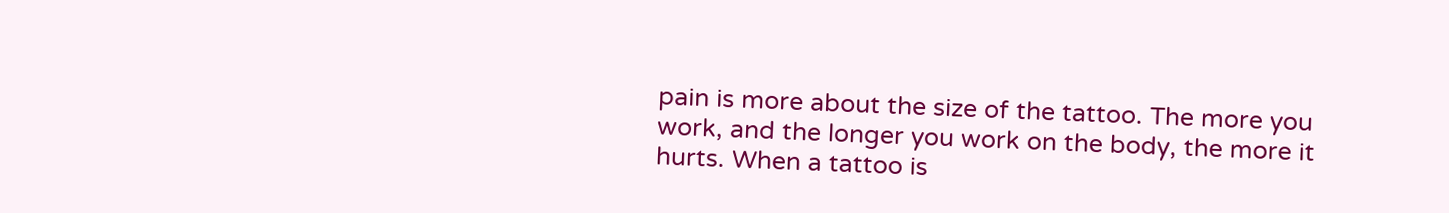pain is more about the size of the tattoo. The more you work, and the longer you work on the body, the more it hurts. When a tattoo is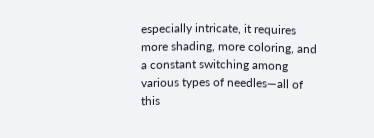especially intricate, it requires more shading, more coloring, and a constant switching among various types of needles—all of this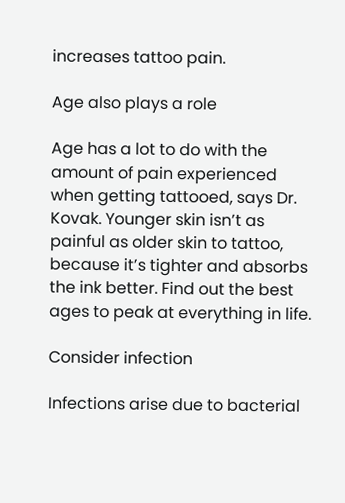increases tattoo pain.

Age also plays a role

Age has a lot to do with the amount of pain experienced when getting tattooed, says Dr. Kovak. Younger skin isn’t as painful as older skin to tattoo, because it’s tighter and absorbs the ink better. Find out the best ages to peak at everything in life.

Consider infection

Infections arise due to bacterial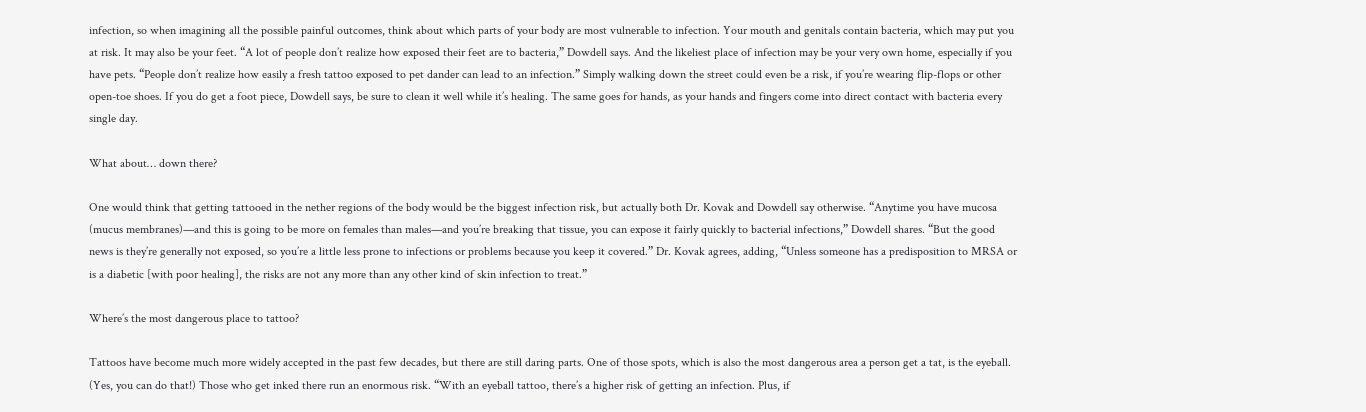infection, so when imagining all the possible painful outcomes, think about which parts of your body are most vulnerable to infection. Your mouth and genitals contain bacteria, which may put you at risk. It may also be your feet. “A lot of people don’t realize how exposed their feet are to bacteria,” Dowdell says. And the likeliest place of infection may be your very own home, especially if you have pets. “People don’t realize how easily a fresh tattoo exposed to pet dander can lead to an infection.” Simply walking down the street could even be a risk, if you’re wearing flip-flops or other open-toe shoes. If you do get a foot piece, Dowdell says, be sure to clean it well while it’s healing. The same goes for hands, as your hands and fingers come into direct contact with bacteria every single day.

What about… down there?

One would think that getting tattooed in the nether regions of the body would be the biggest infection risk, but actually both Dr. Kovak and Dowdell say otherwise. “Anytime you have mucosa (mucus membranes)—and this is going to be more on females than males—and you’re breaking that tissue, you can expose it fairly quickly to bacterial infections,” Dowdell shares. “But the good news is they’re generally not exposed, so you’re a little less prone to infections or problems because you keep it covered.” Dr. Kovak agrees, adding, “Unless someone has a predisposition to MRSA or is a diabetic [with poor healing], the risks are not any more than any other kind of skin infection to treat.”

Where’s the most dangerous place to tattoo?

Tattoos have become much more widely accepted in the past few decades, but there are still daring parts. One of those spots, which is also the most dangerous area a person get a tat, is the eyeball. (Yes, you can do that!) Those who get inked there run an enormous risk. “With an eyeball tattoo, there’s a higher risk of getting an infection. Plus, if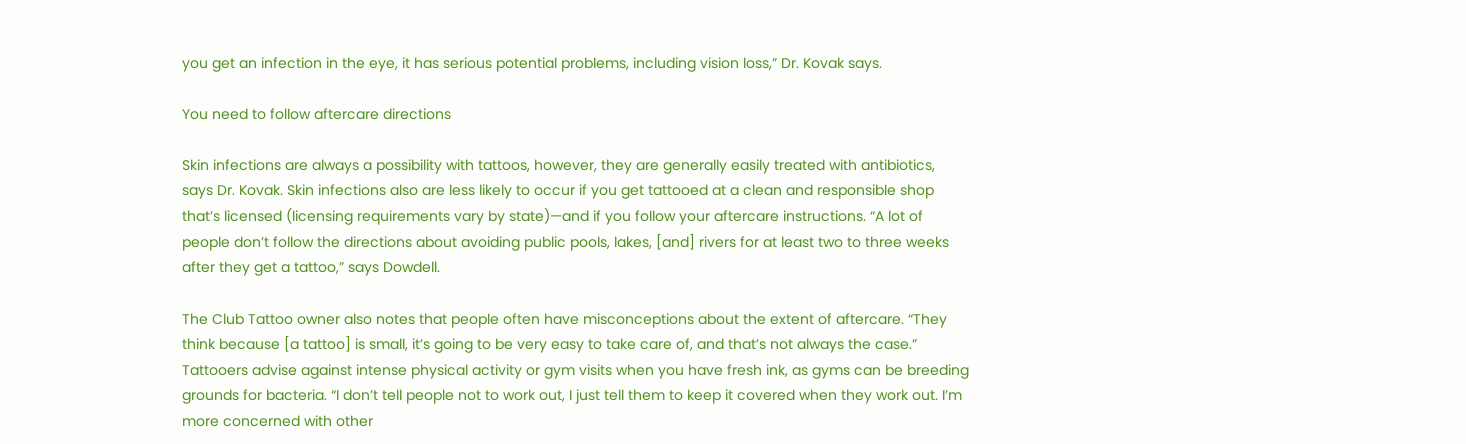you get an infection in the eye, it has serious potential problems, including vision loss,” Dr. Kovak says.

You need to follow aftercare directions

Skin infections are always a possibility with tattoos, however, they are generally easily treated with antibiotics, says Dr. Kovak. Skin infections also are less likely to occur if you get tattooed at a clean and responsible shop that’s licensed (licensing requirements vary by state)—and if you follow your aftercare instructions. “A lot of people don’t follow the directions about avoiding public pools, lakes, [and] rivers for at least two to three weeks after they get a tattoo,” says Dowdell.

The Club Tattoo owner also notes that people often have misconceptions about the extent of aftercare. “They think because [a tattoo] is small, it’s going to be very easy to take care of, and that’s not always the case.” Tattooers advise against intense physical activity or gym visits when you have fresh ink, as gyms can be breeding grounds for bacteria. “I don’t tell people not to work out, I just tell them to keep it covered when they work out. I’m more concerned with other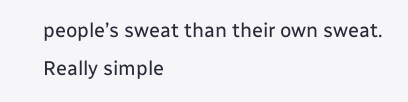people’s sweat than their own sweat. Really simple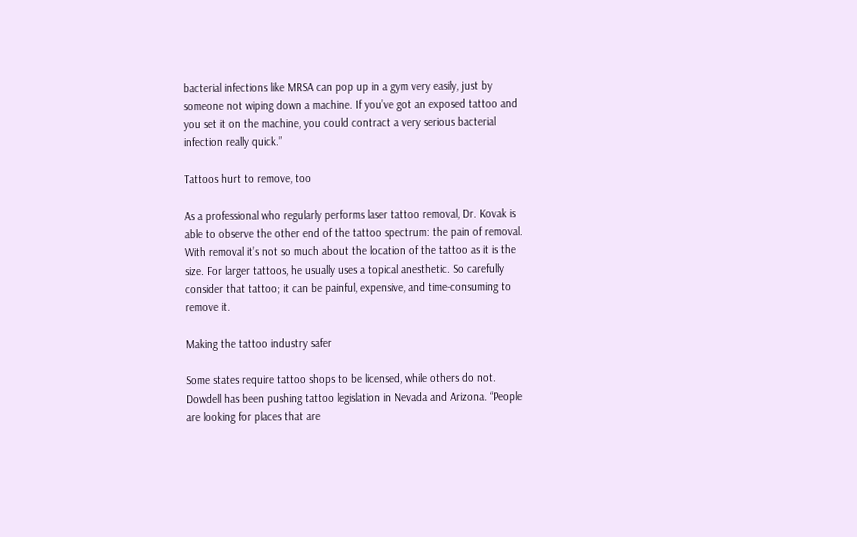bacterial infections like MRSA can pop up in a gym very easily, just by someone not wiping down a machine. If you’ve got an exposed tattoo and you set it on the machine, you could contract a very serious bacterial infection really quick.”

Tattoos hurt to remove, too

As a professional who regularly performs laser tattoo removal, Dr. Kovak is able to observe the other end of the tattoo spectrum: the pain of removal. With removal it’s not so much about the location of the tattoo as it is the size. For larger tattoos, he usually uses a topical anesthetic. So carefully consider that tattoo; it can be painful, expensive, and time-consuming to remove it.

Making the tattoo industry safer

Some states require tattoo shops to be licensed, while others do not. Dowdell has been pushing tattoo legislation in Nevada and Arizona. “People are looking for places that are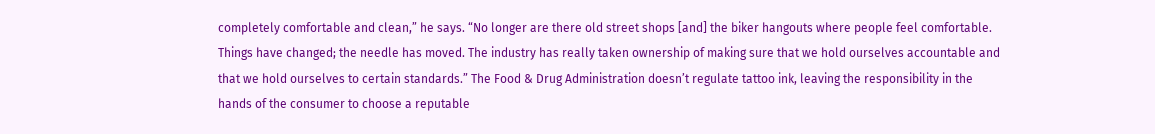completely comfortable and clean,” he says. “No longer are there old street shops [and] the biker hangouts where people feel comfortable. Things have changed; the needle has moved. The industry has really taken ownership of making sure that we hold ourselves accountable and that we hold ourselves to certain standards.” The Food & Drug Administration doesn’t regulate tattoo ink, leaving the responsibility in the hands of the consumer to choose a reputable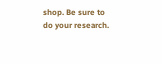shop. Be sure to do your research.